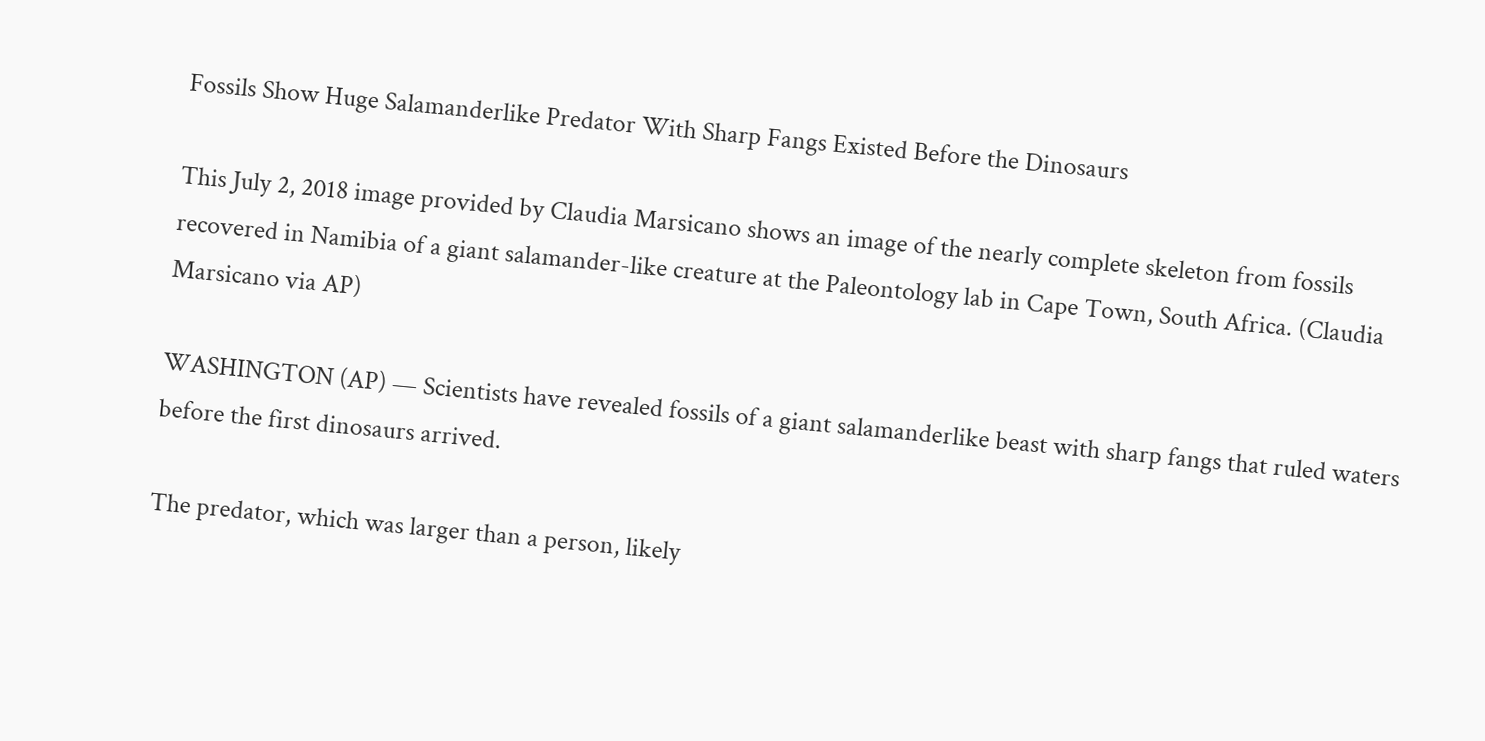Fossils Show Huge Salamanderlike Predator With Sharp Fangs Existed Before the Dinosaurs

This July 2, 2018 image provided by Claudia Marsicano shows an image of the nearly complete skeleton from fossils recovered in Namibia of a giant salamander-like creature at the Paleontology lab in Cape Town, South Africa. (Claudia Marsicano via AP)

WASHINGTON (AP) — Scientists have revealed fossils of a giant salamanderlike beast with sharp fangs that ruled waters before the first dinosaurs arrived.

The predator, which was larger than a person, likely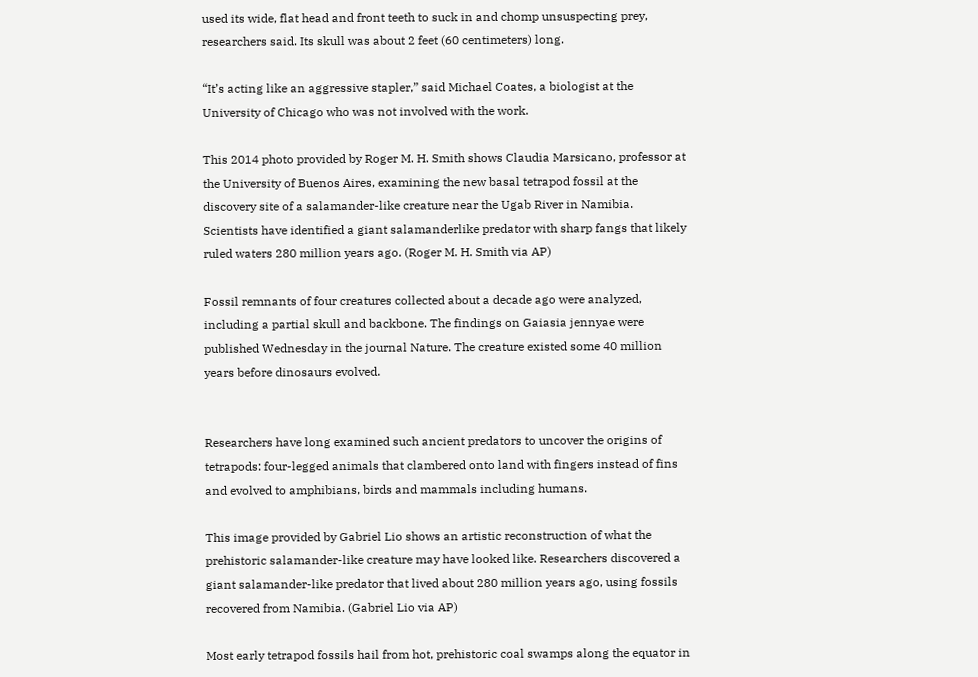used its wide, flat head and front teeth to suck in and chomp unsuspecting prey, researchers said. Its skull was about 2 feet (60 centimeters) long.

“It’s acting like an aggressive stapler,” said Michael Coates, a biologist at the University of Chicago who was not involved with the work.

This 2014 photo provided by Roger M. H. Smith shows Claudia Marsicano, professor at the University of Buenos Aires, examining the new basal tetrapod fossil at the discovery site of a salamander-like creature near the Ugab River in Namibia. Scientists have identified a giant salamanderlike predator with sharp fangs that likely ruled waters 280 million years ago. (Roger M. H. Smith via AP)

Fossil remnants of four creatures collected about a decade ago were analyzed, including a partial skull and backbone. The findings on Gaiasia jennyae were published Wednesday in the journal Nature. The creature existed some 40 million years before dinosaurs evolved.


Researchers have long examined such ancient predators to uncover the origins of tetrapods: four-legged animals that clambered onto land with fingers instead of fins and evolved to amphibians, birds and mammals including humans.

This image provided by Gabriel Lio shows an artistic reconstruction of what the prehistoric salamander-like creature may have looked like. Researchers discovered a giant salamander-like predator that lived about 280 million years ago, using fossils recovered from Namibia. (Gabriel Lio via AP)

Most early tetrapod fossils hail from hot, prehistoric coal swamps along the equator in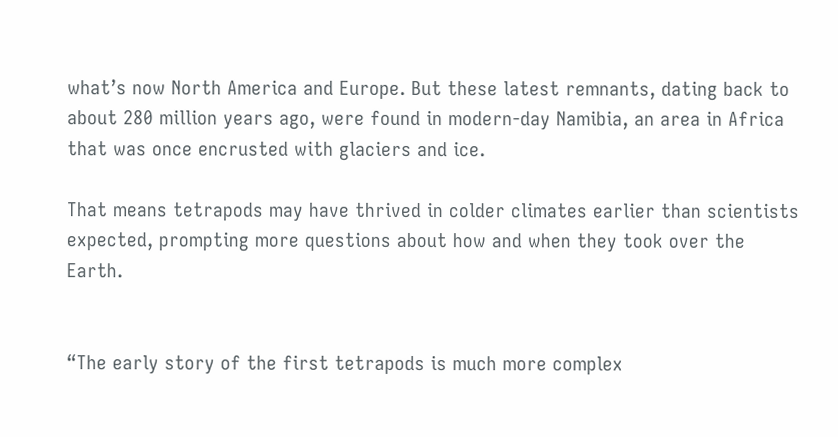what’s now North America and Europe. But these latest remnants, dating back to about 280 million years ago, were found in modern-day Namibia, an area in Africa that was once encrusted with glaciers and ice.

That means tetrapods may have thrived in colder climates earlier than scientists expected, prompting more questions about how and when they took over the Earth.


“The early story of the first tetrapods is much more complex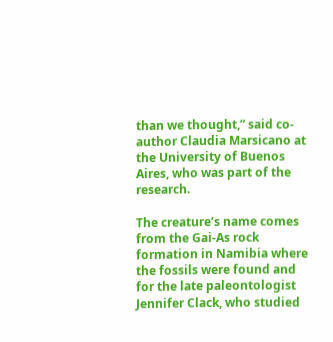than we thought,” said co-author Claudia Marsicano at the University of Buenos Aires, who was part of the research.

The creature’s name comes from the Gai-As rock formation in Namibia where the fossils were found and for the late paleontologist Jennifer Clack, who studied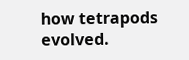how tetrapods evolved.